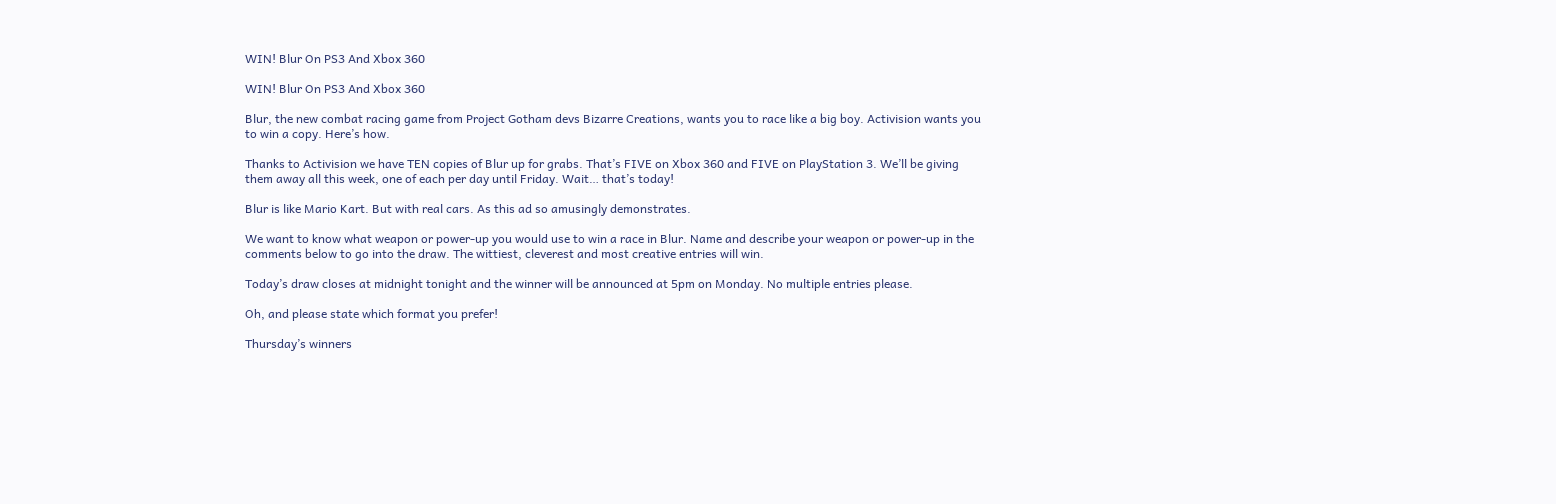WIN! Blur On PS3 And Xbox 360

WIN! Blur On PS3 And Xbox 360

Blur, the new combat racing game from Project Gotham devs Bizarre Creations, wants you to race like a big boy. Activision wants you to win a copy. Here’s how.

Thanks to Activision we have TEN copies of Blur up for grabs. That’s FIVE on Xbox 360 and FIVE on PlayStation 3. We’ll be giving them away all this week, one of each per day until Friday. Wait… that’s today!

Blur is like Mario Kart. But with real cars. As this ad so amusingly demonstrates.

We want to know what weapon or power-up you would use to win a race in Blur. Name and describe your weapon or power-up in the comments below to go into the draw. The wittiest, cleverest and most creative entries will win.

Today’s draw closes at midnight tonight and the winner will be announced at 5pm on Monday. No multiple entries please.

Oh, and please state which format you prefer!

Thursday’s winners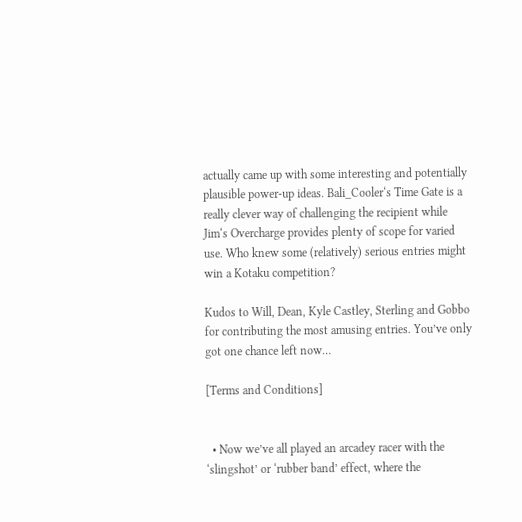actually came up with some interesting and potentially plausible power-up ideas. Bali_Cooler‘s Time Gate is a really clever way of challenging the recipient while Jim‘s Overcharge provides plenty of scope for varied use. Who knew some (relatively) serious entries might win a Kotaku competition?

Kudos to Will, Dean, Kyle Castley, Sterling and Gobbo for contributing the most amusing entries. You’ve only got one chance left now…

[Terms and Conditions]


  • Now we’ve all played an arcadey racer with the ‘slingshot’ or ‘rubber band’ effect, where the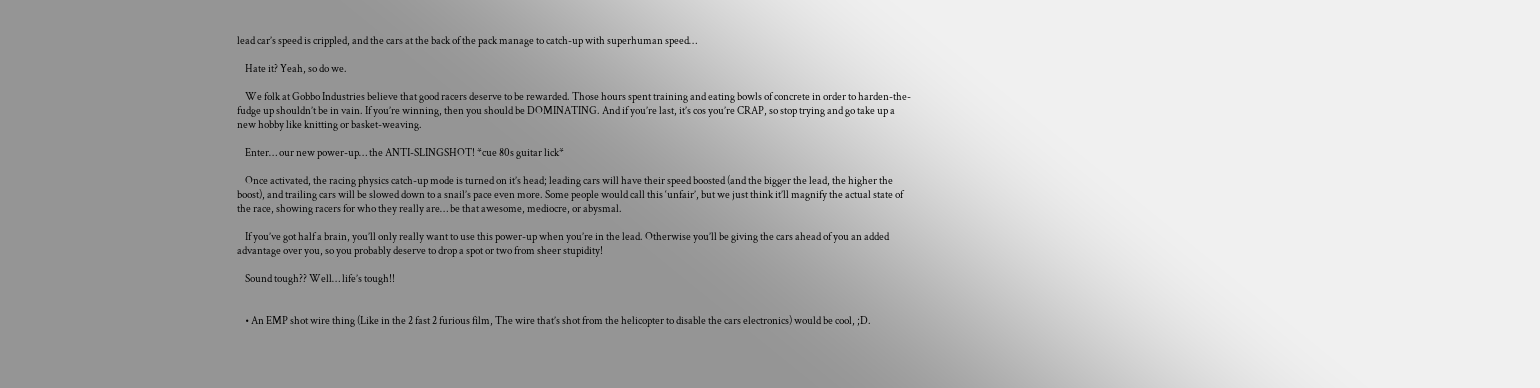lead car’s speed is crippled, and the cars at the back of the pack manage to catch-up with superhuman speed…

    Hate it? Yeah, so do we.

    We folk at Gobbo Industries believe that good racers deserve to be rewarded. Those hours spent training and eating bowls of concrete in order to harden-the-fudge up shouldn’t be in vain. If you’re winning, then you should be DOMINATING. And if you’re last, it’s cos you’re CRAP, so stop trying and go take up a new hobby like knitting or basket-weaving.

    Enter… our new power-up… the ANTI-SLINGSHOT! *cue 80s guitar lick*

    Once activated, the racing physics catch-up mode is turned on it’s head; leading cars will have their speed boosted (and the bigger the lead, the higher the boost), and trailing cars will be slowed down to a snail’s pace even more. Some people would call this ‘unfair’, but we just think it’ll magnify the actual state of the race, showing racers for who they really are… be that awesome, mediocre, or abysmal.

    If you’ve got half a brain, you’ll only really want to use this power-up when you’re in the lead. Otherwise you’ll be giving the cars ahead of you an added advantage over you, so you probably deserve to drop a spot or two from sheer stupidity!

    Sound tough?? Well… life’s tough!!


    • An EMP shot wire thing (Like in the 2 fast 2 furious film, The wire that’s shot from the helicopter to disable the cars electronics) would be cool, ;D.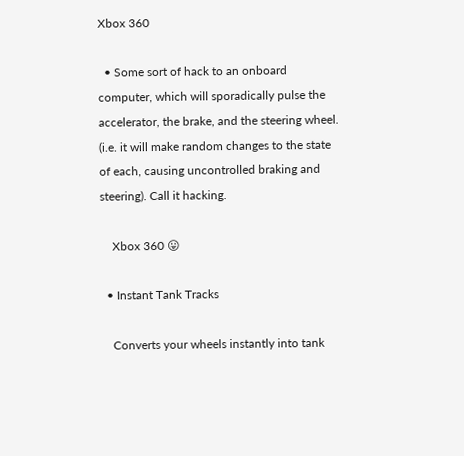Xbox 360

  • Some sort of hack to an onboard computer, which will sporadically pulse the accelerator, the brake, and the steering wheel. (i.e. it will make random changes to the state of each, causing uncontrolled braking and steering). Call it hacking.

    Xbox 360 😛

  • Instant Tank Tracks

    Converts your wheels instantly into tank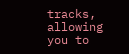tracks, allowing you to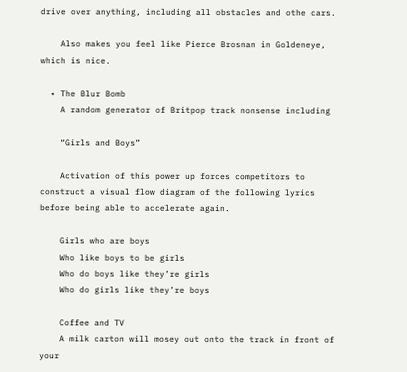drive over anything, including all obstacles and othe cars.

    Also makes you feel like Pierce Brosnan in Goldeneye, which is nice.

  • The Blur Bomb
    A random generator of Britpop track nonsense including

    “Girls and Boys”

    Activation of this power up forces competitors to construct a visual flow diagram of the following lyrics before being able to accelerate again.

    Girls who are boys
    Who like boys to be girls
    Who do boys like they’re girls
    Who do girls like they’re boys

    Coffee and TV
    A milk carton will mosey out onto the track in front of your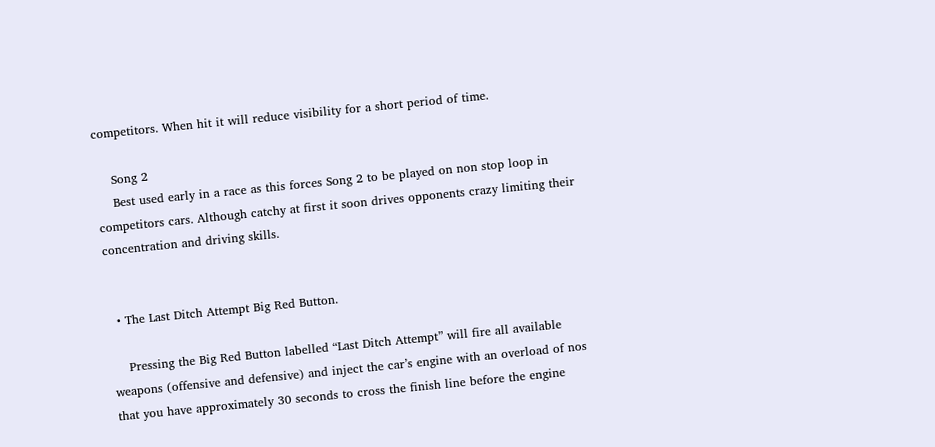competitors. When hit it will reduce visibility for a short period of time.

    Song 2
    Best used early in a race as this forces Song 2 to be played on non stop loop in competitors cars. Although catchy at first it soon drives opponents crazy limiting their concentration and driving skills.


  • The Last Ditch Attempt Big Red Button.

    Pressing the Big Red Button labelled “Last Ditch Attempt” will fire all available weapons (offensive and defensive) and inject the car’s engine with an overload of nos that you have approximately 30 seconds to cross the finish line before the engine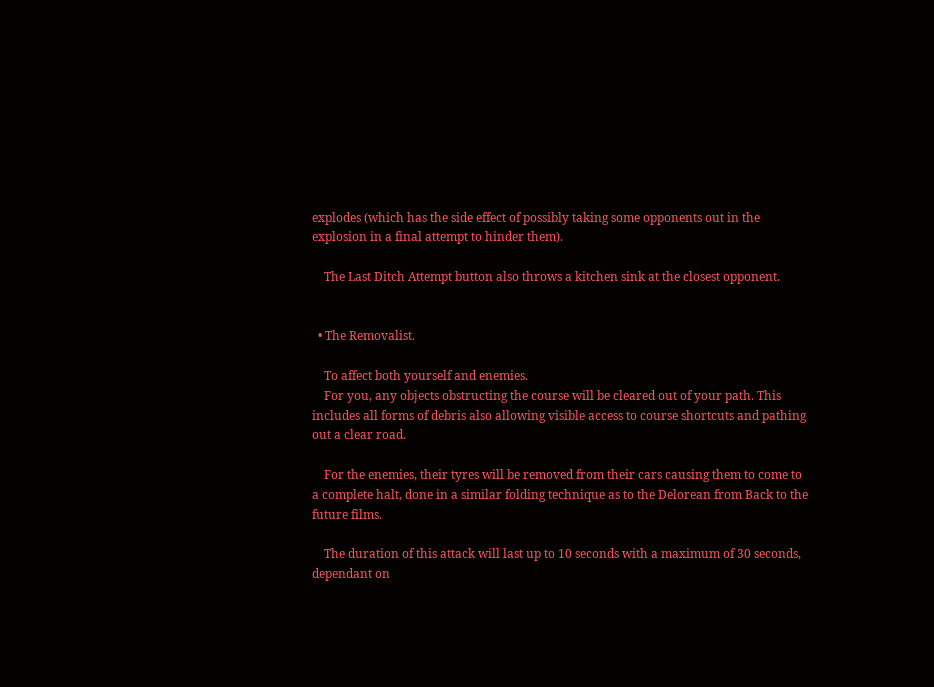explodes (which has the side effect of possibly taking some opponents out in the explosion in a final attempt to hinder them).

    The Last Ditch Attempt button also throws a kitchen sink at the closest opponent.


  • The Removalist.

    To affect both yourself and enemies.
    For you, any objects obstructing the course will be cleared out of your path. This includes all forms of debris also allowing visible access to course shortcuts and pathing out a clear road.

    For the enemies, their tyres will be removed from their cars causing them to come to a complete halt, done in a similar folding technique as to the Delorean from Back to the future films.

    The duration of this attack will last up to 10 seconds with a maximum of 30 seconds, dependant on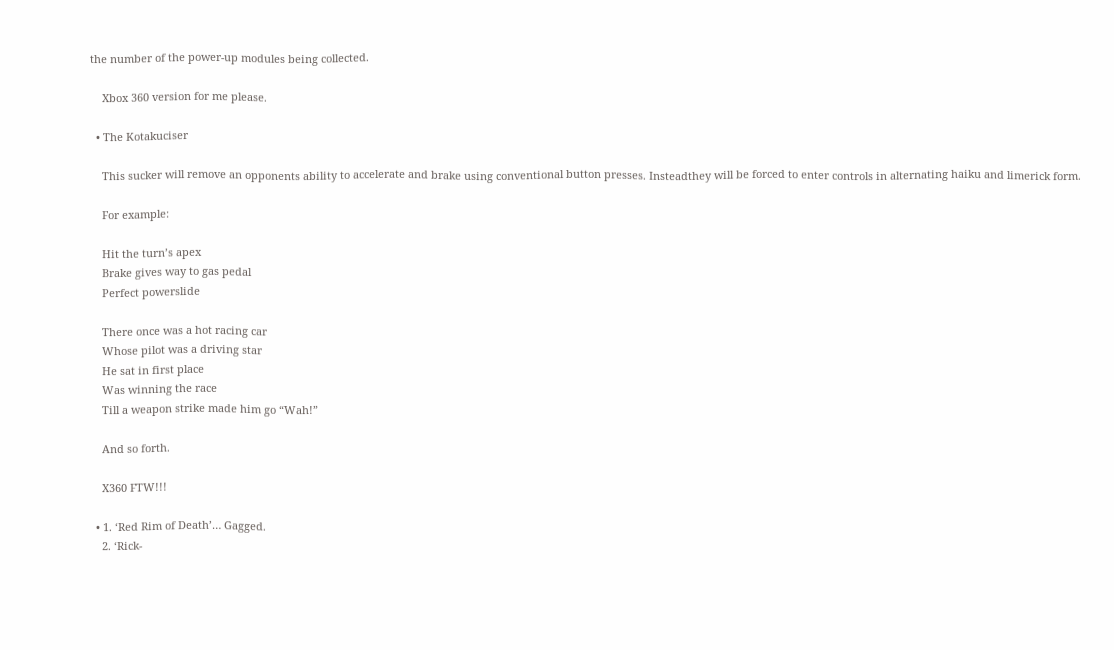the number of the power-up modules being collected.

    Xbox 360 version for me please.

  • The Kotakuciser

    This sucker will remove an opponents ability to accelerate and brake using conventional button presses. Insteadthey will be forced to enter controls in alternating haiku and limerick form.

    For example:

    Hit the turn’s apex
    Brake gives way to gas pedal
    Perfect powerslide

    There once was a hot racing car
    Whose pilot was a driving star
    He sat in first place
    Was winning the race
    Till a weapon strike made him go “Wah!”

    And so forth.

    X360 FTW!!!

  • 1. ‘Red Rim of Death’… Gagged.
    2. ‘Rick-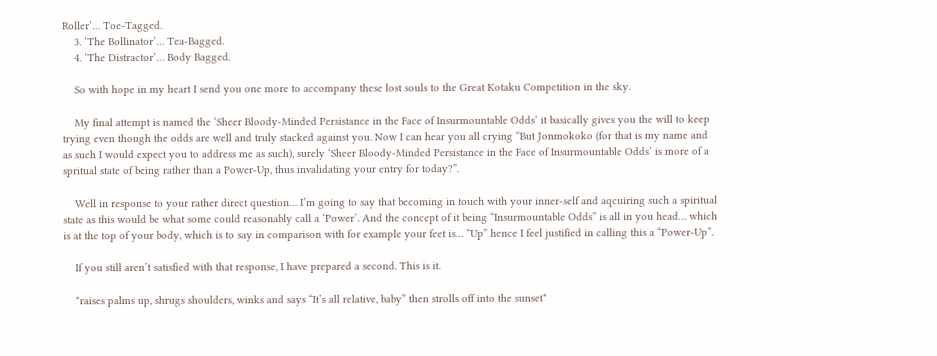Roller’… Toe-Tagged.
    3. ‘The Bollinator’… Tea-Bagged.
    4. ‘The Distractor’… Body Bagged.

    So with hope in my heart I send you one more to accompany these lost souls to the Great Kotaku Competition in the sky.

    My final attempt is named the ‘Sheer Bloody-Minded Persistance in the Face of Insurmountable Odds’ it basically gives you the will to keep trying even though the odds are well and truly stacked against you. Now I can hear you all crying “But Jonmokoko (for that is my name and as such I would expect you to address me as such), surely ‘Sheer Bloody-Minded Persistance in the Face of Insurmountable Odds’ is more of a spritual state of being rather than a Power-Up, thus invalidating your entry for today?”.

    Well in response to your rather direct question… I’m going to say that becoming in touch with your inner-self and aqcuiring such a spiritual state as this would be what some could reasonably call a ‘Power’. And the concept of it being “Insurmountable Odds” is all in you head… which is at the top of your body, which is to say in comparison with for example your feet is… “Up” hence I feel justified in calling this a “Power-Up”.

    If you still aren’t satisfied with that response, I have prepared a second. This is it.

    *raises palms up, shrugs shoulders, winks and says “It’s all relative, baby” then strolls off into the sunset*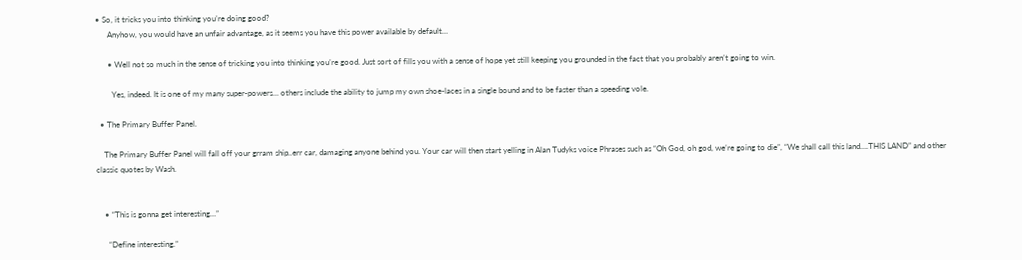• So, it tricks you into thinking you’re doing good?
      Anyhow, you would have an unfair advantage, as it seems you have this power available by default…

      • Well not so much in the sense of tricking you into thinking you’re good. Just sort of fills you with a sense of hope yet still keeping you grounded in the fact that you probably aren’t going to win.

        Yes, indeed. It is one of my many super-powers… others include the ability to jump my own shoe-laces in a single bound and to be faster than a speeding vole.

  • The Primary Buffer Panel.

    The Primary Buffer Panel will fall off your grram ship..err car, damaging anyone behind you. Your car will then start yelling in Alan Tudyks voice Phrases such as “Oh God, oh god, we’re going to die”, “We shall call this land….THIS LAND” and other classic quotes by Wash.


    • “This is gonna get interesting…”

      “Define interesting.”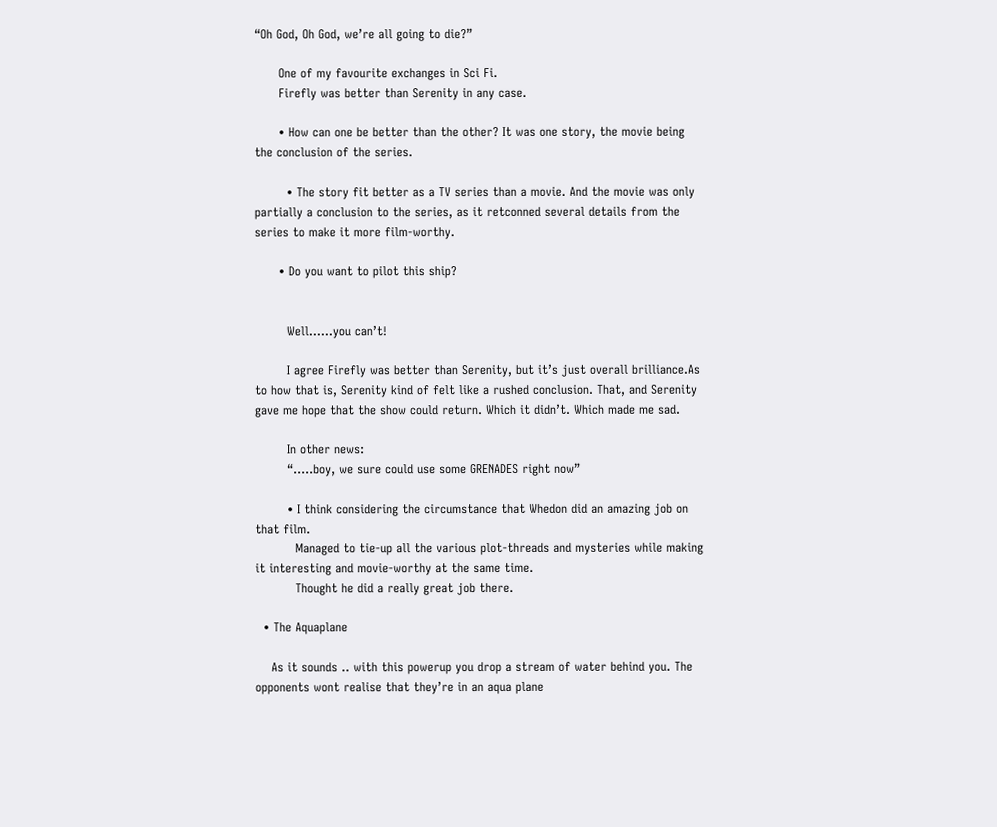“Oh God, Oh God, we’re all going to die?”

      One of my favourite exchanges in Sci Fi.
      Firefly was better than Serenity in any case.

      • How can one be better than the other? It was one story, the movie being the conclusion of the series.

        • The story fit better as a TV series than a movie. And the movie was only partially a conclusion to the series, as it retconned several details from the series to make it more film-worthy.

      • Do you want to pilot this ship?


        Well……you can’t!

        I agree Firefly was better than Serenity, but it’s just overall brilliance.As to how that is, Serenity kind of felt like a rushed conclusion. That, and Serenity gave me hope that the show could return. Which it didn’t. Which made me sad.

        In other news:
        “…..boy, we sure could use some GRENADES right now”

        • I think considering the circumstance that Whedon did an amazing job on that film.
          Managed to tie-up all the various plot-threads and mysteries while making it interesting and movie-worthy at the same time.
          Thought he did a really great job there.

  • The Aquaplane

    As it sounds .. with this powerup you drop a stream of water behind you. The opponents wont realise that they’re in an aqua plane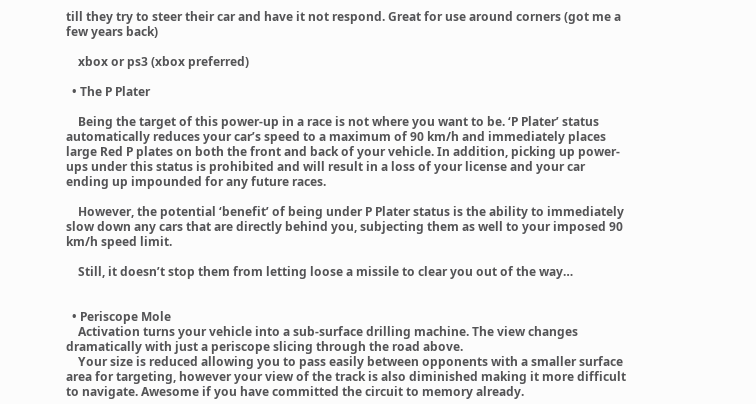till they try to steer their car and have it not respond. Great for use around corners (got me a few years back)

    xbox or ps3 (xbox preferred)

  • The P Plater

    Being the target of this power-up in a race is not where you want to be. ‘P Plater’ status automatically reduces your car’s speed to a maximum of 90 km/h and immediately places large Red P plates on both the front and back of your vehicle. In addition, picking up power-ups under this status is prohibited and will result in a loss of your license and your car ending up impounded for any future races.

    However, the potential ‘benefit’ of being under P Plater status is the ability to immediately slow down any cars that are directly behind you, subjecting them as well to your imposed 90 km/h speed limit.

    Still, it doesn’t stop them from letting loose a missile to clear you out of the way…


  • Periscope Mole
    Activation turns your vehicle into a sub-surface drilling machine. The view changes dramatically with just a periscope slicing through the road above.
    Your size is reduced allowing you to pass easily between opponents with a smaller surface area for targeting, however your view of the track is also diminished making it more difficult to navigate. Awesome if you have committed the circuit to memory already.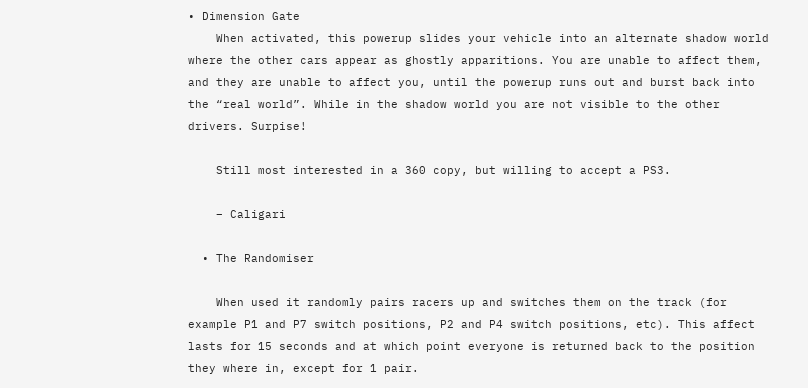• Dimension Gate
    When activated, this powerup slides your vehicle into an alternate shadow world where the other cars appear as ghostly apparitions. You are unable to affect them, and they are unable to affect you, until the powerup runs out and burst back into the “real world”. While in the shadow world you are not visible to the other drivers. Surpise!

    Still most interested in a 360 copy, but willing to accept a PS3.

    – Caligari

  • The Randomiser

    When used it randomly pairs racers up and switches them on the track (for example P1 and P7 switch positions, P2 and P4 switch positions, etc). This affect lasts for 15 seconds and at which point everyone is returned back to the position they where in, except for 1 pair.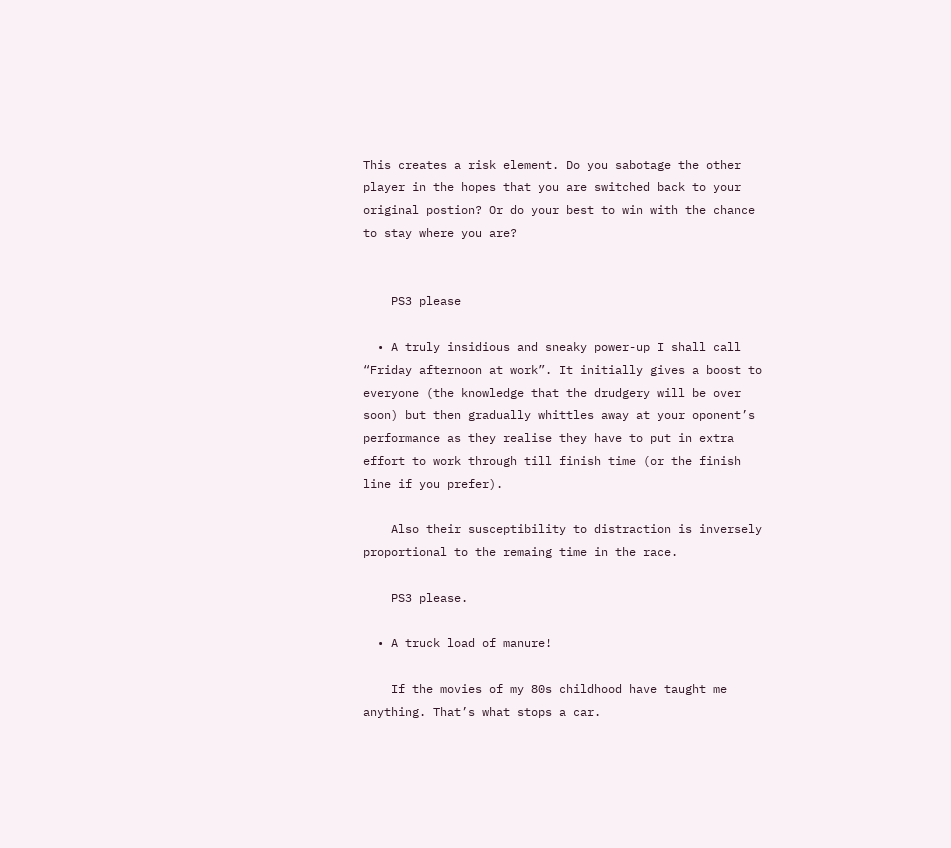This creates a risk element. Do you sabotage the other player in the hopes that you are switched back to your original postion? Or do your best to win with the chance to stay where you are?


    PS3 please

  • A truly insidious and sneaky power-up I shall call “Friday afternoon at work”. It initially gives a boost to everyone (the knowledge that the drudgery will be over soon) but then gradually whittles away at your oponent’s performance as they realise they have to put in extra effort to work through till finish time (or the finish line if you prefer).

    Also their susceptibility to distraction is inversely proportional to the remaing time in the race.

    PS3 please.

  • A truck load of manure!

    If the movies of my 80s childhood have taught me anything. That’s what stops a car.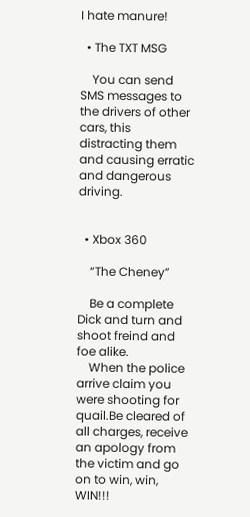I hate manure!

  • The TXT MSG

    You can send SMS messages to the drivers of other cars, this distracting them and causing erratic and dangerous driving.


  • Xbox 360

    “The Cheney”

    Be a complete Dick and turn and shoot freind and foe alike.
    When the police arrive claim you were shooting for quail.Be cleared of all charges, receive an apology from the victim and go on to win, win, WIN!!!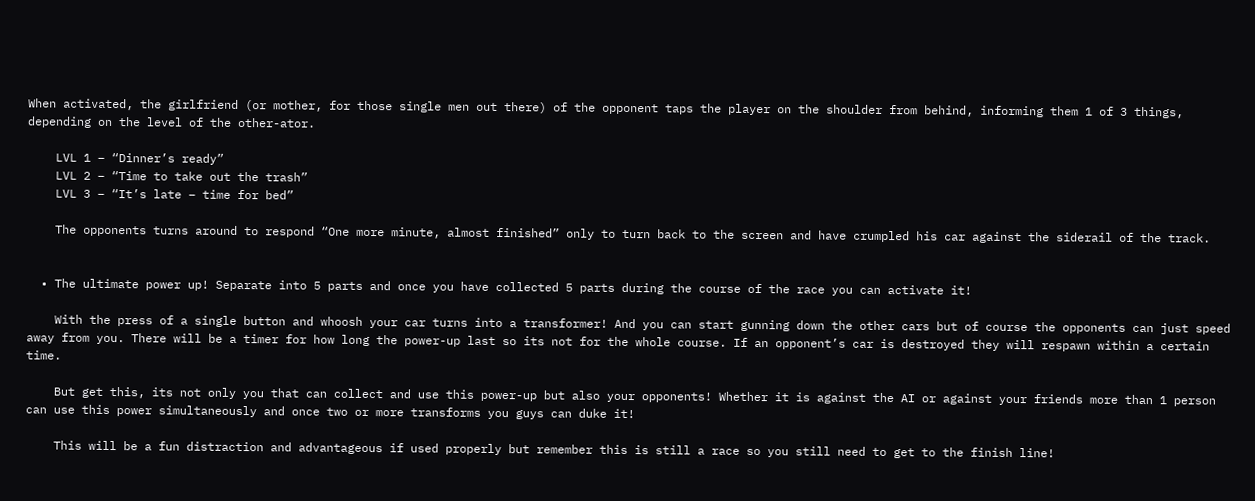When activated, the girlfriend (or mother, for those single men out there) of the opponent taps the player on the shoulder from behind, informing them 1 of 3 things, depending on the level of the other-ator.

    LVL 1 – “Dinner’s ready”
    LVL 2 – “Time to take out the trash”
    LVL 3 – “It’s late – time for bed”

    The opponents turns around to respond “One more minute, almost finished” only to turn back to the screen and have crumpled his car against the siderail of the track.


  • The ultimate power up! Separate into 5 parts and once you have collected 5 parts during the course of the race you can activate it!

    With the press of a single button and whoosh your car turns into a transformer! And you can start gunning down the other cars but of course the opponents can just speed away from you. There will be a timer for how long the power-up last so its not for the whole course. If an opponent’s car is destroyed they will respawn within a certain time.

    But get this, its not only you that can collect and use this power-up but also your opponents! Whether it is against the AI or against your friends more than 1 person can use this power simultaneously and once two or more transforms you guys can duke it!

    This will be a fun distraction and advantageous if used properly but remember this is still a race so you still need to get to the finish line!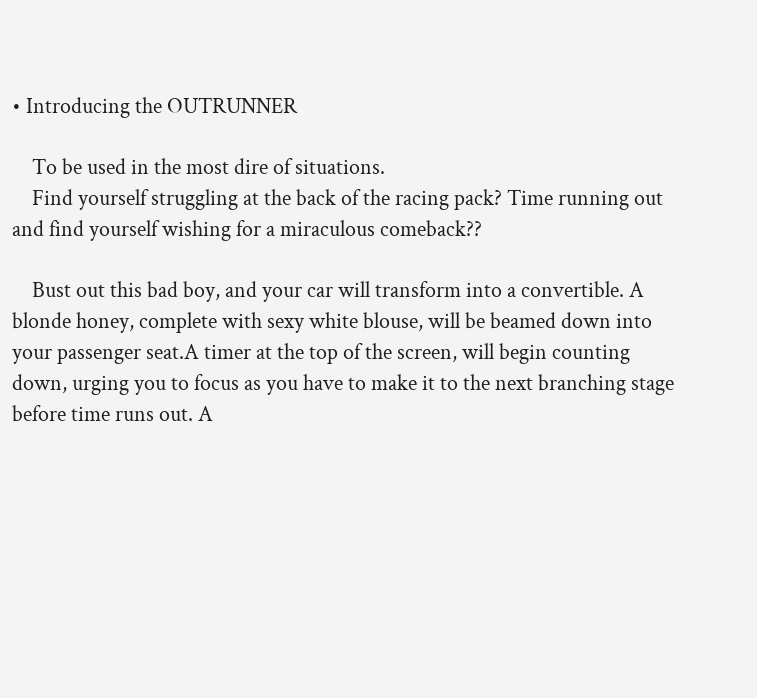• Introducing the OUTRUNNER

    To be used in the most dire of situations.
    Find yourself struggling at the back of the racing pack? Time running out and find yourself wishing for a miraculous comeback??

    Bust out this bad boy, and your car will transform into a convertible. A blonde honey, complete with sexy white blouse, will be beamed down into your passenger seat.A timer at the top of the screen, will begin counting down, urging you to focus as you have to make it to the next branching stage before time runs out. A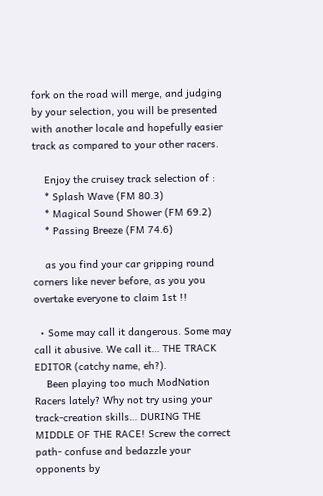fork on the road will merge, and judging by your selection, you will be presented with another locale and hopefully easier track as compared to your other racers.

    Enjoy the cruisey track selection of :
    * Splash Wave (FM 80.3)
    * Magical Sound Shower (FM 69.2)
    * Passing Breeze (FM 74.6)

    as you find your car gripping round corners like never before, as you you overtake everyone to claim 1st !!

  • Some may call it dangerous. Some may call it abusive. We call it… THE TRACK EDITOR (catchy name, eh?).
    Been playing too much ModNation Racers lately? Why not try using your track-creation skills… DURING THE MIDDLE OF THE RACE! Screw the correct path- confuse and bedazzle your opponents by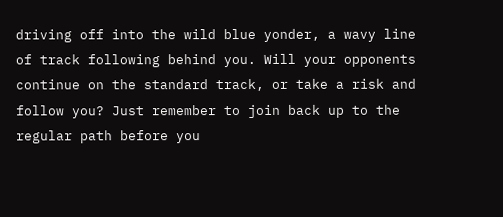driving off into the wild blue yonder, a wavy line of track following behind you. Will your opponents continue on the standard track, or take a risk and follow you? Just remember to join back up to the regular path before you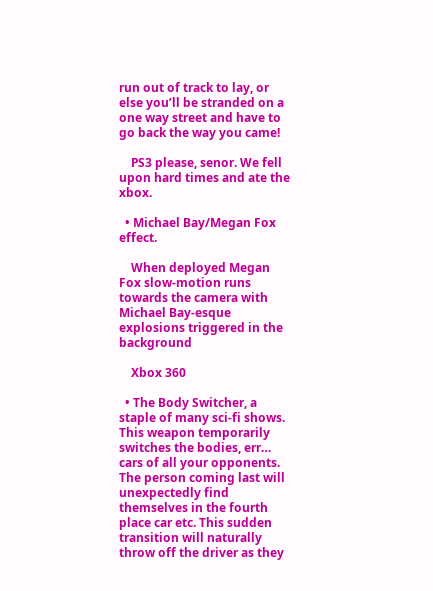run out of track to lay, or else you’ll be stranded on a one way street and have to go back the way you came!

    PS3 please, senor. We fell upon hard times and ate the xbox.

  • Michael Bay/Megan Fox effect.

    When deployed Megan Fox slow-motion runs towards the camera with Michael Bay-esque explosions triggered in the background

    Xbox 360

  • The Body Switcher, a staple of many sci-fi shows. This weapon temporarily switches the bodies, err… cars of all your opponents. The person coming last will unexpectedly find themselves in the fourth place car etc. This sudden transition will naturally throw off the driver as they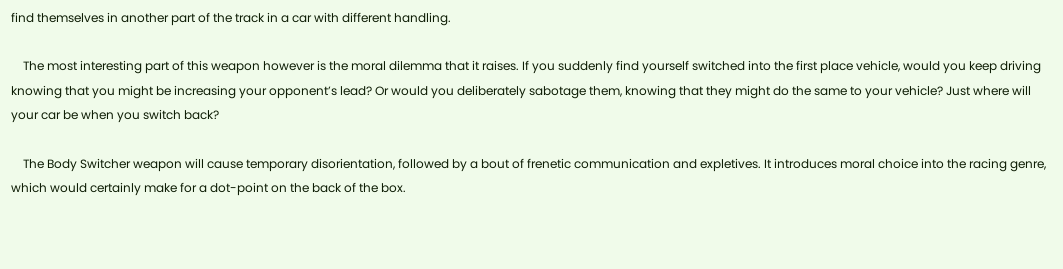find themselves in another part of the track in a car with different handling.

    The most interesting part of this weapon however is the moral dilemma that it raises. If you suddenly find yourself switched into the first place vehicle, would you keep driving knowing that you might be increasing your opponent’s lead? Or would you deliberately sabotage them, knowing that they might do the same to your vehicle? Just where will your car be when you switch back?

    The Body Switcher weapon will cause temporary disorientation, followed by a bout of frenetic communication and expletives. It introduces moral choice into the racing genre, which would certainly make for a dot-point on the back of the box.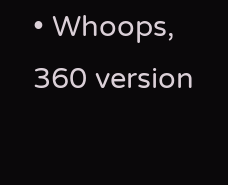• Whoops, 360 version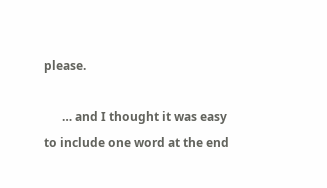please.

      … and I thought it was easy to include one word at the end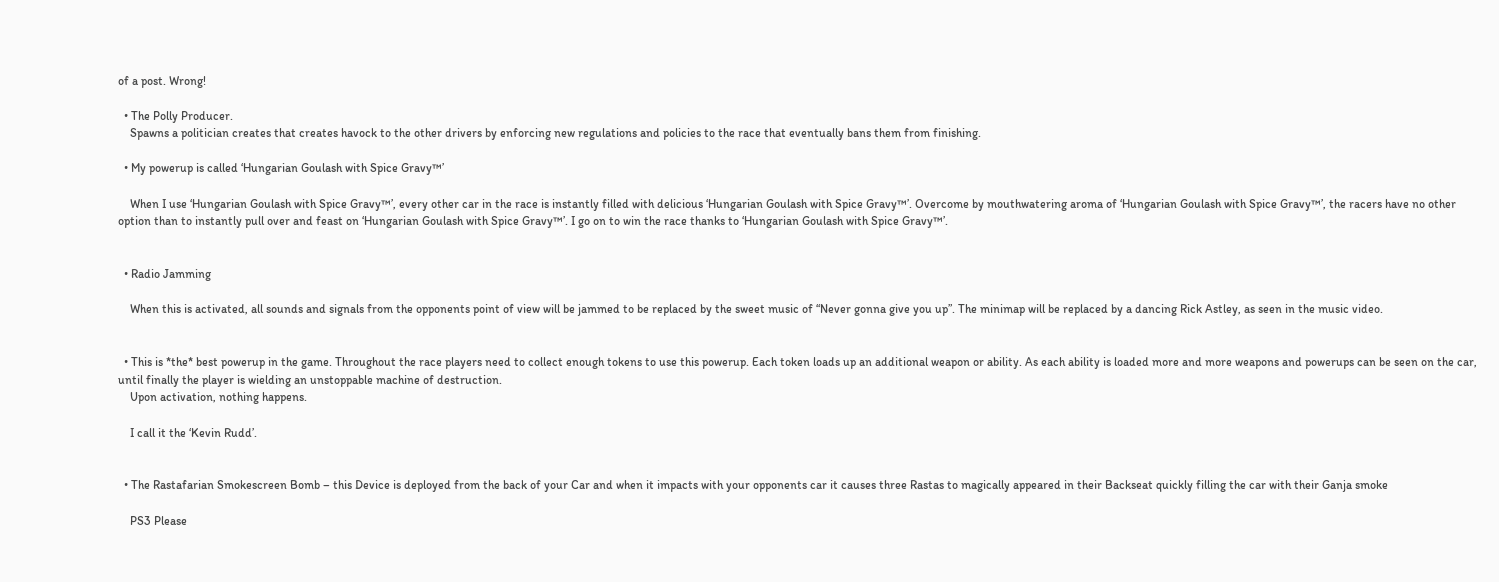of a post. Wrong!

  • The Polly Producer.
    Spawns a politician creates that creates havock to the other drivers by enforcing new regulations and policies to the race that eventually bans them from finishing.

  • My powerup is called ‘Hungarian Goulash with Spice Gravy™’

    When I use ‘Hungarian Goulash with Spice Gravy™’, every other car in the race is instantly filled with delicious ‘Hungarian Goulash with Spice Gravy™’. Overcome by mouthwatering aroma of ‘Hungarian Goulash with Spice Gravy™’, the racers have no other option than to instantly pull over and feast on ‘Hungarian Goulash with Spice Gravy™’. I go on to win the race thanks to ‘Hungarian Goulash with Spice Gravy™’.


  • Radio Jamming

    When this is activated, all sounds and signals from the opponents point of view will be jammed to be replaced by the sweet music of “Never gonna give you up”. The minimap will be replaced by a dancing Rick Astley, as seen in the music video.


  • This is *the* best powerup in the game. Throughout the race players need to collect enough tokens to use this powerup. Each token loads up an additional weapon or ability. As each ability is loaded more and more weapons and powerups can be seen on the car, until finally the player is wielding an unstoppable machine of destruction.
    Upon activation, nothing happens.

    I call it the ‘Kevin Rudd’.


  • The Rastafarian Smokescreen Bomb – this Device is deployed from the back of your Car and when it impacts with your opponents car it causes three Rastas to magically appeared in their Backseat quickly filling the car with their Ganja smoke

    PS3 Please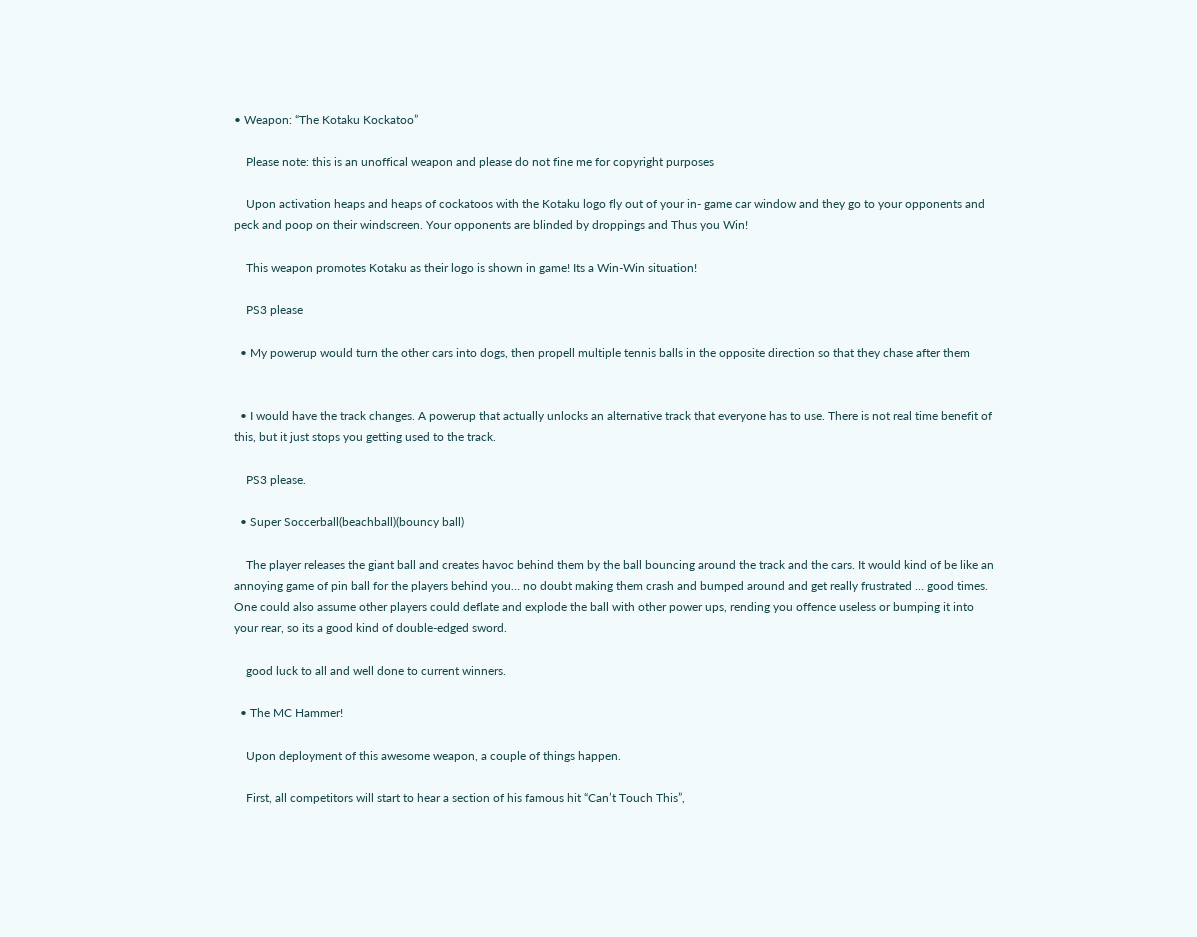• Weapon: “The Kotaku Kockatoo”

    Please note: this is an unoffical weapon and please do not fine me for copyright purposes

    Upon activation heaps and heaps of cockatoos with the Kotaku logo fly out of your in- game car window and they go to your opponents and peck and poop on their windscreen. Your opponents are blinded by droppings and Thus you Win!

    This weapon promotes Kotaku as their logo is shown in game! Its a Win-Win situation!

    PS3 please

  • My powerup would turn the other cars into dogs, then propell multiple tennis balls in the opposite direction so that they chase after them


  • I would have the track changes. A powerup that actually unlocks an alternative track that everyone has to use. There is not real time benefit of this, but it just stops you getting used to the track.

    PS3 please.

  • Super Soccerball(beachball)(bouncy ball)

    The player releases the giant ball and creates havoc behind them by the ball bouncing around the track and the cars. It would kind of be like an annoying game of pin ball for the players behind you… no doubt making them crash and bumped around and get really frustrated … good times. One could also assume other players could deflate and explode the ball with other power ups, rending you offence useless or bumping it into your rear, so its a good kind of double-edged sword.

    good luck to all and well done to current winners.

  • The MC Hammer!

    Upon deployment of this awesome weapon, a couple of things happen.

    First, all competitors will start to hear a section of his famous hit “Can’t Touch This”,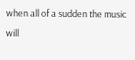when all of a sudden the music will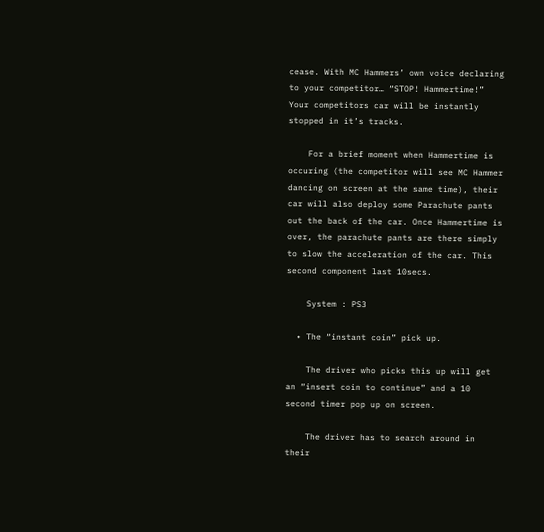cease. With MC Hammers’ own voice declaring to your competitor… “STOP! Hammertime!” Your competitors car will be instantly stopped in it’s tracks.

    For a brief moment when Hammertime is occuring (the competitor will see MC Hammer dancing on screen at the same time), their car will also deploy some Parachute pants out the back of the car. Once Hammertime is over, the parachute pants are there simply to slow the acceleration of the car. This second component last 10secs.

    System : PS3

  • The “instant coin” pick up.

    The driver who picks this up will get an “insert coin to continue” and a 10 second timer pop up on screen.

    The driver has to search around in their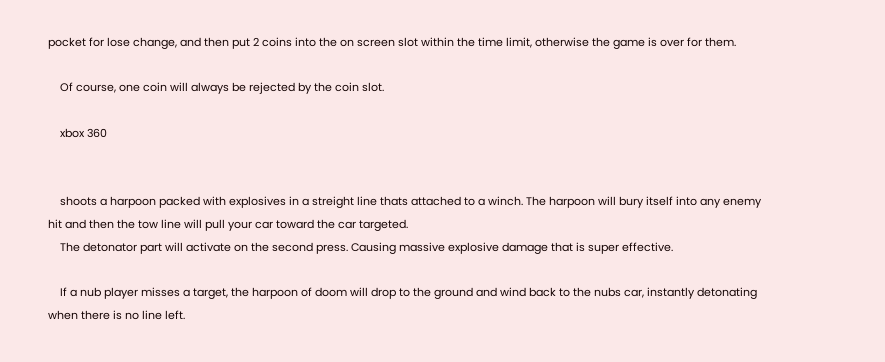pocket for lose change, and then put 2 coins into the on screen slot within the time limit, otherwise the game is over for them.

    Of course, one coin will always be rejected by the coin slot.

    xbox 360


    shoots a harpoon packed with explosives in a streight line thats attached to a winch. The harpoon will bury itself into any enemy hit and then the tow line will pull your car toward the car targeted.
    The detonator part will activate on the second press. Causing massive explosive damage that is super effective.

    If a nub player misses a target, the harpoon of doom will drop to the ground and wind back to the nubs car, instantly detonating when there is no line left.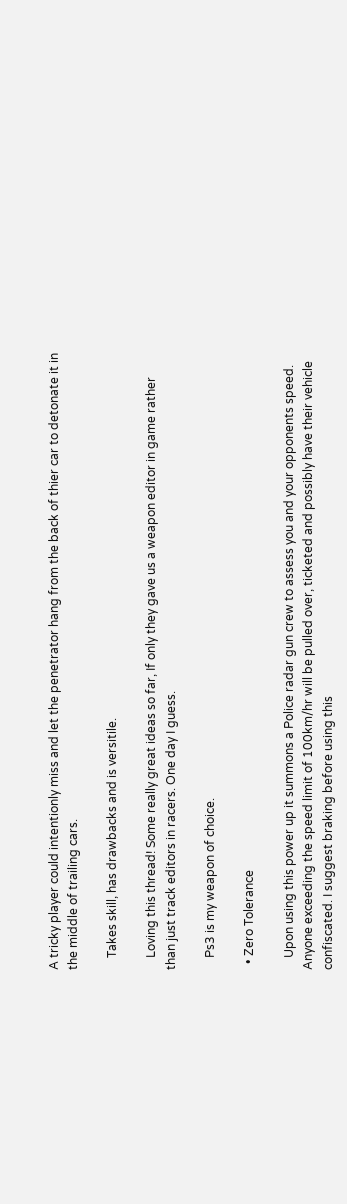A tricky player could intentionly miss and let the penetrator hang from the back of thier car to detonate it in the middle of trailing cars.

    Takes skill, has drawbacks and is versitile.

    Loving this thread! Some really great ideas so far, If only they gave us a weapon editor in game rather than just track editors in racers. One day I guess.

    Ps3 is my weapon of choice.

  • Zero Tolerance

    Upon using this power up it summons a Police radar gun crew to assess you and your opponents speed. Anyone exceeding the speed limit of 100km/hr will be pulled over, ticketed and possibly have their vehicle confiscated. I suggest braking before using this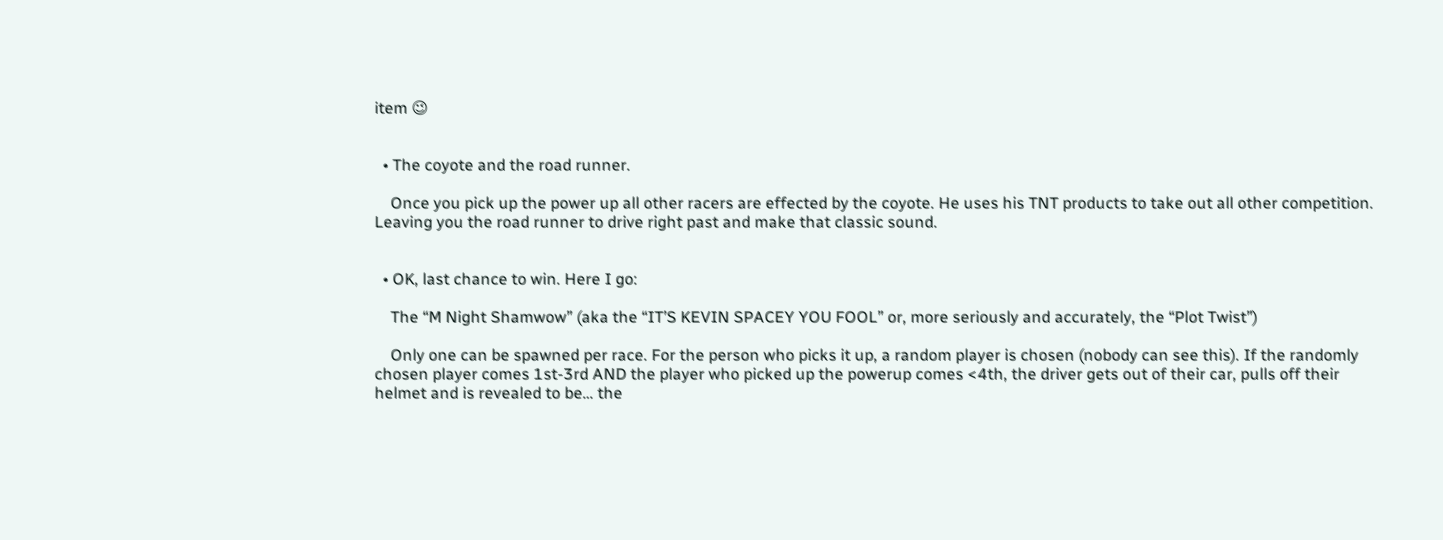item 😉


  • The coyote and the road runner.

    Once you pick up the power up all other racers are effected by the coyote. He uses his TNT products to take out all other competition. Leaving you the road runner to drive right past and make that classic sound.


  • OK, last chance to win. Here I go:

    The “M Night Shamwow” (aka the “IT’S KEVIN SPACEY YOU FOOL” or, more seriously and accurately, the “Plot Twist”)

    Only one can be spawned per race. For the person who picks it up, a random player is chosen (nobody can see this). If the randomly chosen player comes 1st-3rd AND the player who picked up the powerup comes <4th, the driver gets out of their car, pulls off their helmet and is revealed to be… the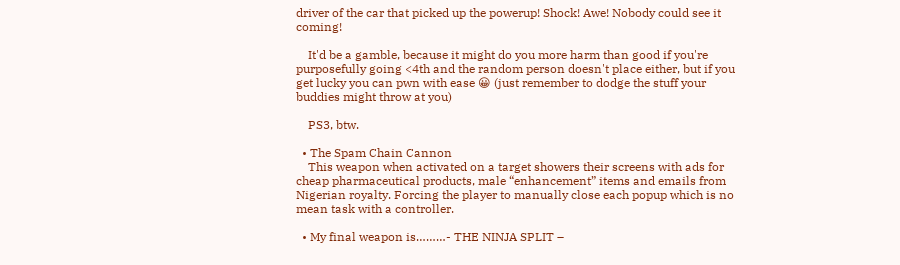driver of the car that picked up the powerup! Shock! Awe! Nobody could see it coming!

    It'd be a gamble, because it might do you more harm than good if you're purposefully going <4th and the random person doesn't place either, but if you get lucky you can pwn with ease 😀 (just remember to dodge the stuff your buddies might throw at you)

    PS3, btw.

  • The Spam Chain Cannon
    This weapon when activated on a target showers their screens with ads for cheap pharmaceutical products, male “enhancement” items and emails from Nigerian royalty. Forcing the player to manually close each popup which is no mean task with a controller.

  • My final weapon is………- THE NINJA SPLIT –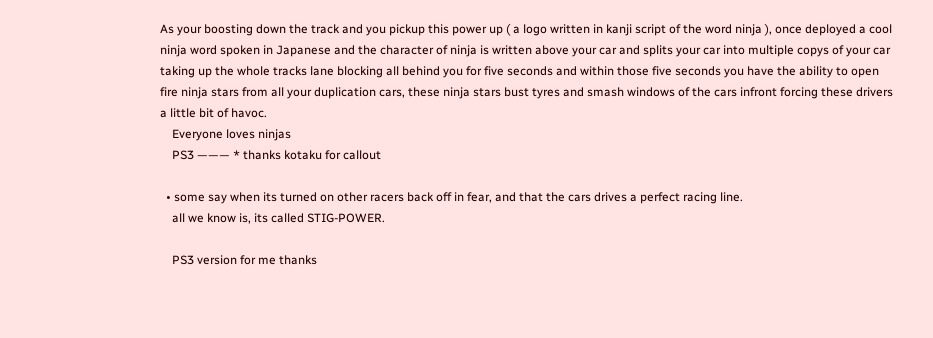As your boosting down the track and you pickup this power up ( a logo written in kanji script of the word ninja ), once deployed a cool ninja word spoken in Japanese and the character of ninja is written above your car and splits your car into multiple copys of your car taking up the whole tracks lane blocking all behind you for five seconds and within those five seconds you have the ability to open fire ninja stars from all your duplication cars, these ninja stars bust tyres and smash windows of the cars infront forcing these drivers a little bit of havoc.
    Everyone loves ninjas
    PS3 ——— * thanks kotaku for callout

  • some say when its turned on other racers back off in fear, and that the cars drives a perfect racing line.
    all we know is, its called STIG-POWER.

    PS3 version for me thanks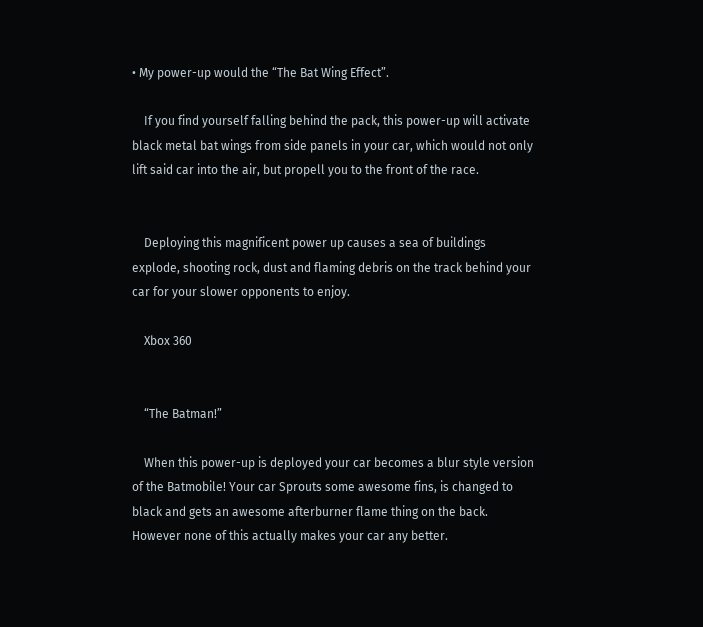• My power-up would the “The Bat Wing Effect”.

    If you find yourself falling behind the pack, this power-up will activate black metal bat wings from side panels in your car, which would not only lift said car into the air, but propell you to the front of the race.


    Deploying this magnificent power up causes a sea of buildings explode, shooting rock, dust and flaming debris on the track behind your car for your slower opponents to enjoy.

    Xbox 360


    “The Batman!”

    When this power-up is deployed your car becomes a blur style version of the Batmobile! Your car Sprouts some awesome fins, is changed to black and gets an awesome afterburner flame thing on the back. However none of this actually makes your car any better.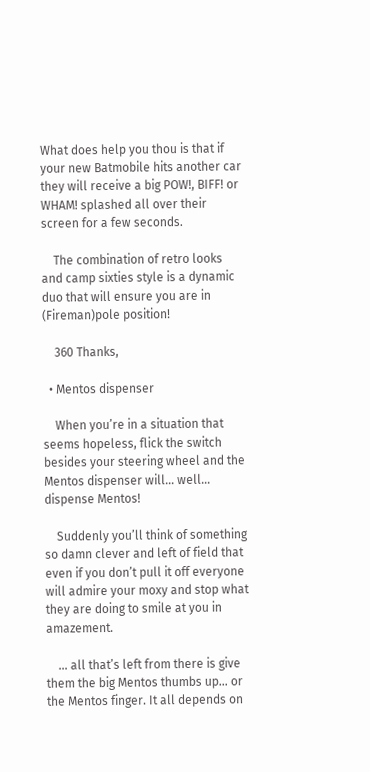What does help you thou is that if your new Batmobile hits another car they will receive a big POW!, BIFF! or WHAM! splashed all over their screen for a few seconds.

    The combination of retro looks and camp sixties style is a dynamic duo that will ensure you are in (Fireman)pole position!

    360 Thanks,

  • Mentos dispenser

    When you’re in a situation that seems hopeless, flick the switch besides your steering wheel and the Mentos dispenser will… well… dispense Mentos!

    Suddenly you’ll think of something so damn clever and left of field that even if you don’t pull it off everyone will admire your moxy and stop what they are doing to smile at you in amazement.

    … all that’s left from there is give them the big Mentos thumbs up… or the Mentos finger. It all depends on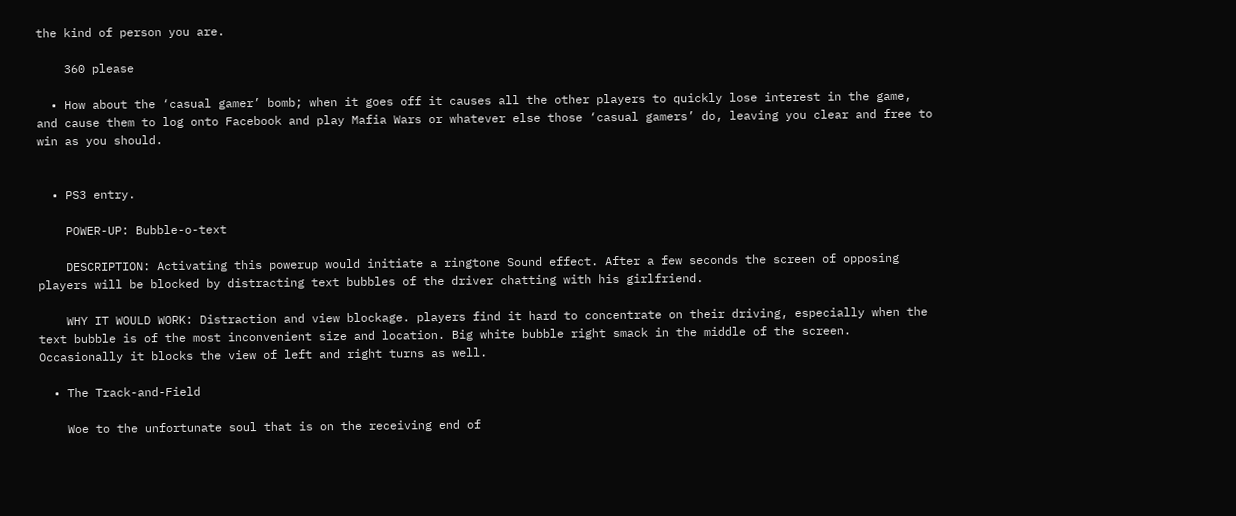the kind of person you are.

    360 please

  • How about the ‘casual gamer’ bomb; when it goes off it causes all the other players to quickly lose interest in the game, and cause them to log onto Facebook and play Mafia Wars or whatever else those ‘casual gamers’ do, leaving you clear and free to win as you should.


  • PS3 entry.

    POWER-UP: Bubble-o-text

    DESCRIPTION: Activating this powerup would initiate a ringtone Sound effect. After a few seconds the screen of opposing players will be blocked by distracting text bubbles of the driver chatting with his girlfriend.

    WHY IT WOULD WORK: Distraction and view blockage. players find it hard to concentrate on their driving, especially when the text bubble is of the most inconvenient size and location. Big white bubble right smack in the middle of the screen. Occasionally it blocks the view of left and right turns as well.

  • The Track-and-Field

    Woe to the unfortunate soul that is on the receiving end of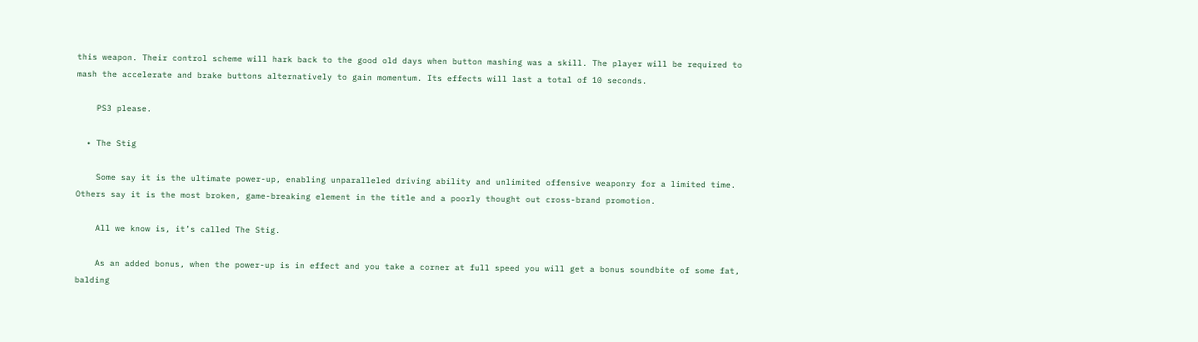this weapon. Their control scheme will hark back to the good old days when button mashing was a skill. The player will be required to mash the accelerate and brake buttons alternatively to gain momentum. Its effects will last a total of 10 seconds.

    PS3 please.

  • The Stig

    Some say it is the ultimate power-up, enabling unparalleled driving ability and unlimited offensive weaponry for a limited time. Others say it is the most broken, game-breaking element in the title and a poorly thought out cross-brand promotion.

    All we know is, it’s called The Stig.

    As an added bonus, when the power-up is in effect and you take a corner at full speed you will get a bonus soundbite of some fat, balding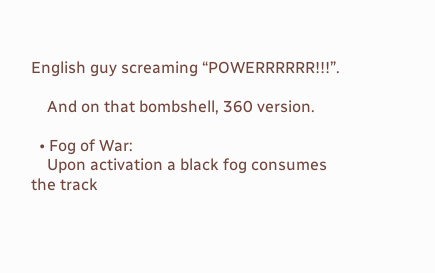English guy screaming “POWERRRRRR!!!”.

    And on that bombshell, 360 version.

  • Fog of War:
    Upon activation a black fog consumes the track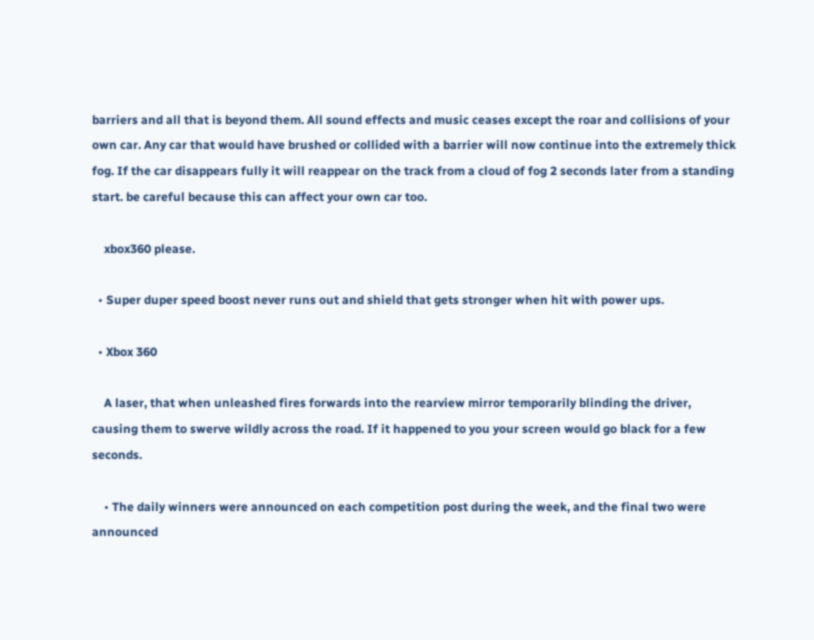barriers and all that is beyond them. All sound effects and music ceases except the roar and collisions of your own car. Any car that would have brushed or collided with a barrier will now continue into the extremely thick fog. If the car disappears fully it will reappear on the track from a cloud of fog 2 seconds later from a standing start. be careful because this can affect your own car too.

    xbox360 please.

  • Super duper speed boost never runs out and shield that gets stronger when hit with power ups.

  • Xbox 360

    A laser, that when unleashed fires forwards into the rearview mirror temporarily blinding the driver, causing them to swerve wildly across the road. If it happened to you your screen would go black for a few seconds.

    • The daily winners were announced on each competition post during the week, and the final two were announced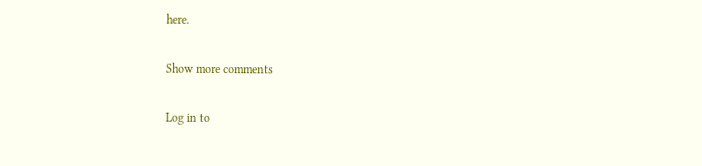here.

Show more comments

Log in to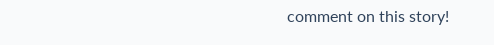comment on this story!